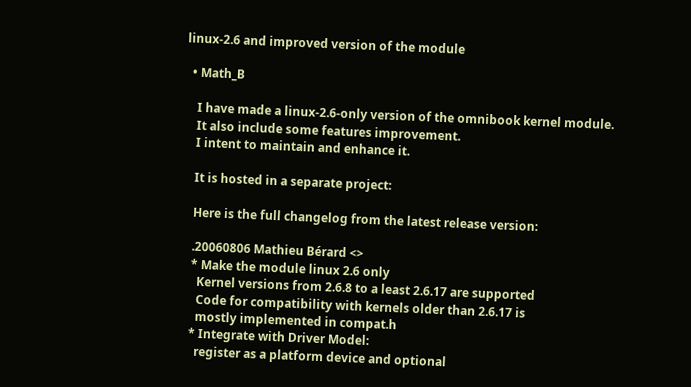linux-2.6 and improved version of the module

  • Math_B

    I have made a linux-2.6-only version of the omnibook kernel module.
    It also include some features improvement.
    I intent to maintain and enhance it.

    It is hosted in a separate project:

    Here is the full changelog from the latest release version:

    .20060806 Mathieu Bérard <>
    * Make the module linux 2.6 only
      Kernel versions from 2.6.8 to a least 2.6.17 are supported
      Code for compatibility with kernels older than 2.6.17 is
      mostly implemented in compat.h
    * Integrate with Driver Model:
      register as a platform device and optional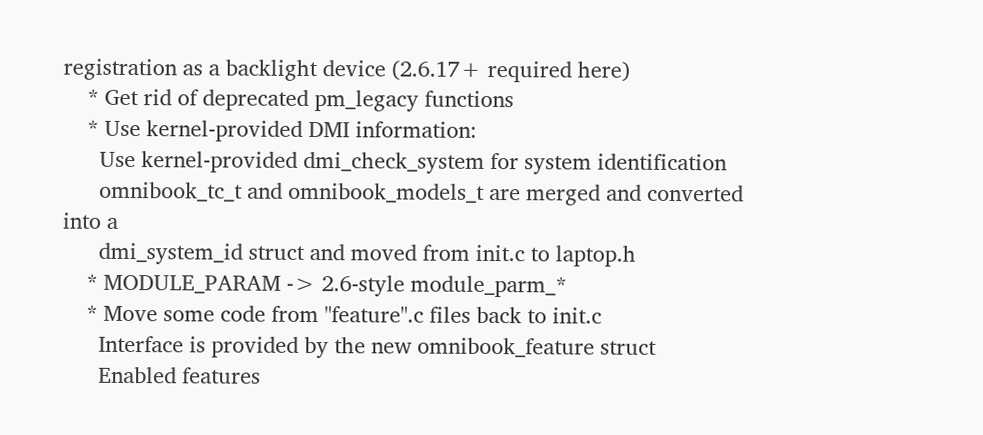registration as a backlight device (2.6.17+ required here)
    * Get rid of deprecated pm_legacy functions
    * Use kernel-provided DMI information:
      Use kernel-provided dmi_check_system for system identification
      omnibook_tc_t and omnibook_models_t are merged and converted into a
      dmi_system_id struct and moved from init.c to laptop.h
    * MODULE_PARAM -> 2.6-style module_parm_*
    * Move some code from "feature".c files back to init.c
      Interface is provided by the new omnibook_feature struct
      Enabled features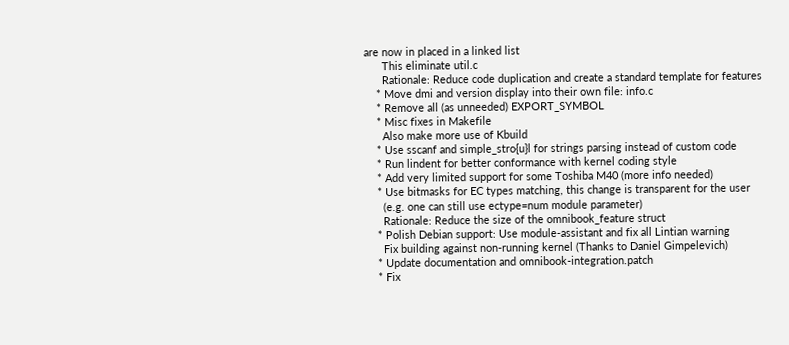are now in placed in a linked list
      This eliminate util.c
      Rationale: Reduce code duplication and create a standard template for features
    * Move dmi and version display into their own file: info.c
    * Remove all (as unneeded) EXPORT_SYMBOL
    * Misc fixes in Makefile
      Also make more use of Kbuild
    * Use sscanf and simple_stro{u}l for strings parsing instead of custom code
    * Run lindent for better conformance with kernel coding style
    * Add very limited support for some Toshiba M40 (more info needed)
    * Use bitmasks for EC types matching, this change is transparent for the user
      (e.g. one can still use ectype=num module parameter)
      Rationale: Reduce the size of the omnibook_feature struct
    * Polish Debian support: Use module-assistant and fix all Lintian warning
      Fix building against non-running kernel (Thanks to Daniel Gimpelevich)
    * Update documentation and omnibook-integration.patch
    * Fix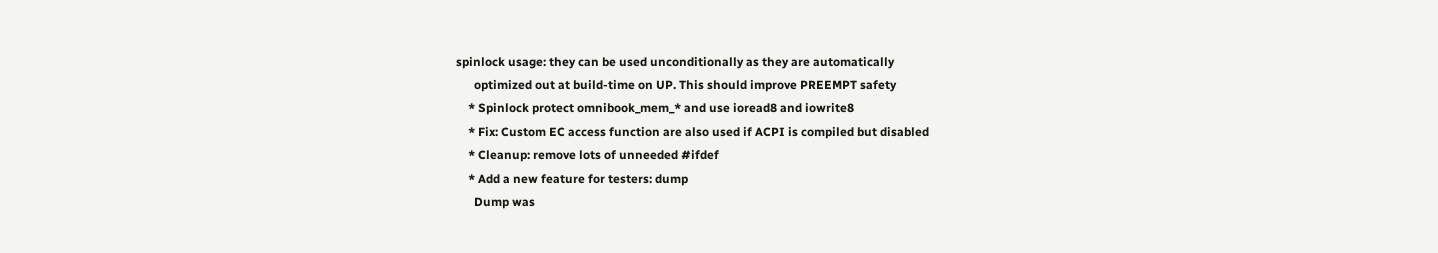spinlock usage: they can be used unconditionally as they are automatically
      optimized out at build-time on UP. This should improve PREEMPT safety
    * Spinlock protect omnibook_mem_* and use ioread8 and iowrite8
    * Fix: Custom EC access function are also used if ACPI is compiled but disabled
    * Cleanup: remove lots of unneeded #ifdef
    * Add a new feature for testers: dump
      Dump was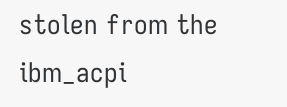stolen from the ibm_acpi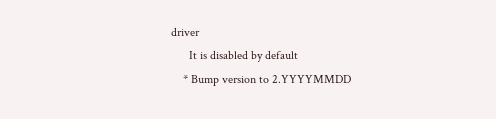driver
      It is disabled by default
    * Bump version to 2.YYYYMMDD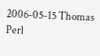2006-05-15 Thomas Perl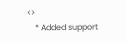<>
    * Added support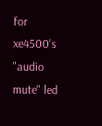for xe4500's "audio mute" led